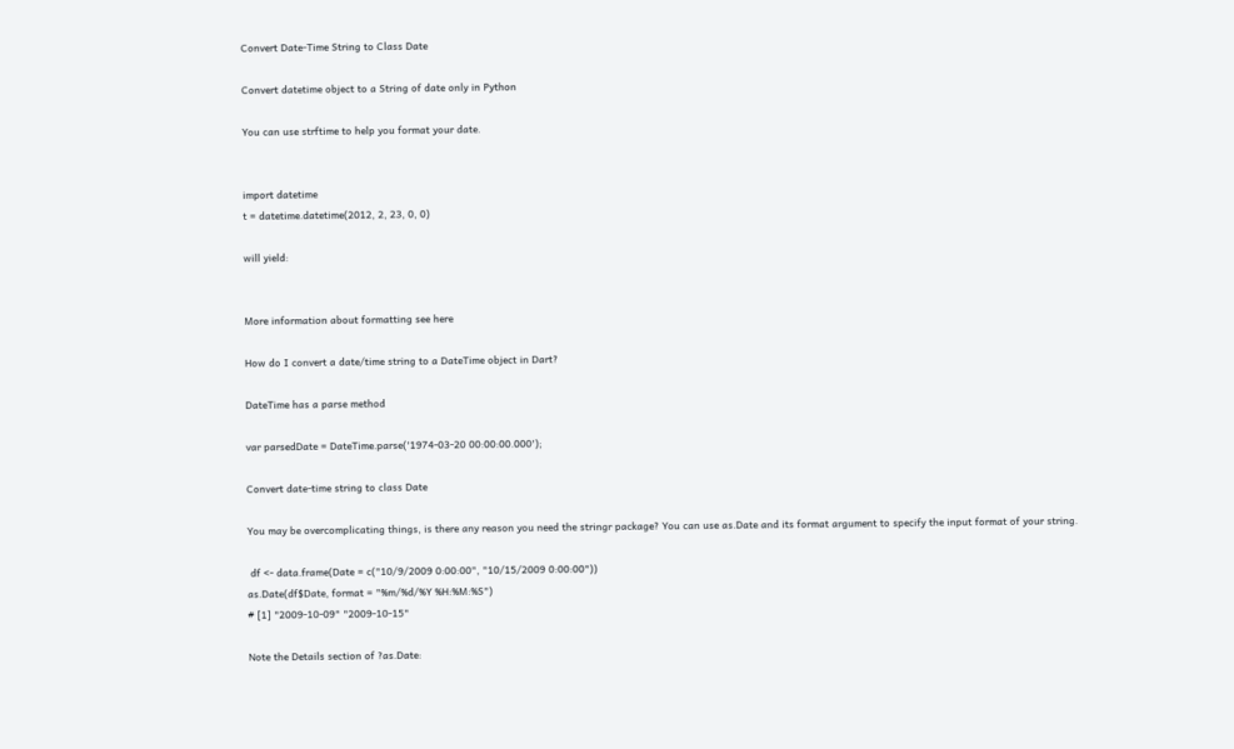Convert Date-Time String to Class Date

Convert datetime object to a String of date only in Python

You can use strftime to help you format your date.


import datetime
t = datetime.datetime(2012, 2, 23, 0, 0)

will yield:


More information about formatting see here

How do I convert a date/time string to a DateTime object in Dart?

DateTime has a parse method

var parsedDate = DateTime.parse('1974-03-20 00:00:00.000');

Convert date-time string to class Date

You may be overcomplicating things, is there any reason you need the stringr package? You can use as.Date and its format argument to specify the input format of your string.

 df <- data.frame(Date = c("10/9/2009 0:00:00", "10/15/2009 0:00:00"))
as.Date(df$Date, format = "%m/%d/%Y %H:%M:%S")
# [1] "2009-10-09" "2009-10-15"

Note the Details section of ?as.Date: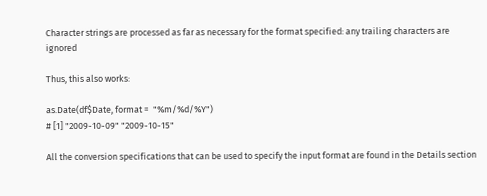Character strings are processed as far as necessary for the format specified: any trailing characters are ignored

Thus, this also works:

as.Date(df$Date, format =  "%m/%d/%Y")
# [1] "2009-10-09" "2009-10-15"

All the conversion specifications that can be used to specify the input format are found in the Details section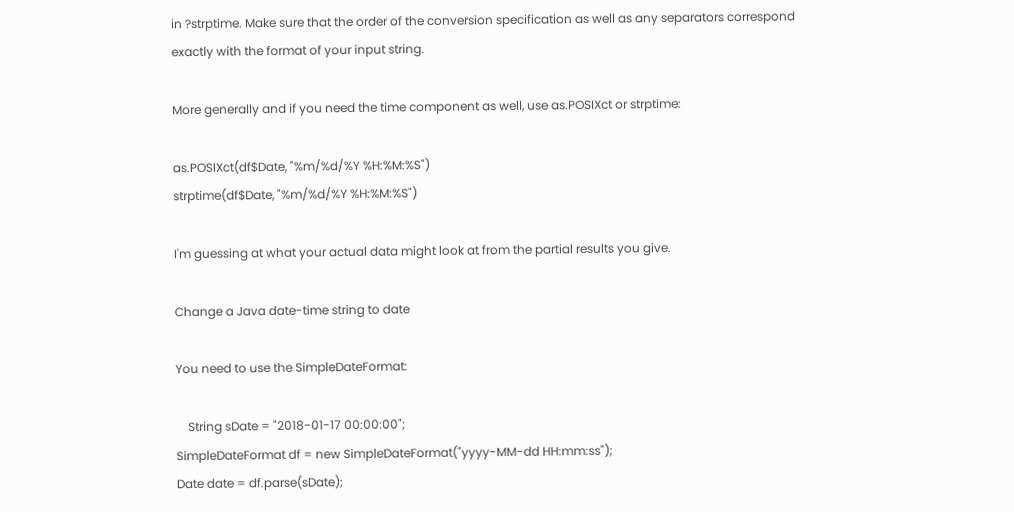in ?strptime. Make sure that the order of the conversion specification as well as any separators correspond exactly with the format of your input string.

More generally and if you need the time component as well, use as.POSIXct or strptime:

as.POSIXct(df$Date, "%m/%d/%Y %H:%M:%S")
strptime(df$Date, "%m/%d/%Y %H:%M:%S")

I'm guessing at what your actual data might look at from the partial results you give.

Change a Java date-time string to date

You need to use the SimpleDateFormat:

    String sDate = "2018-01-17 00:00:00";
SimpleDateFormat df = new SimpleDateFormat("yyyy-MM-dd HH:mm:ss");
Date date = df.parse(sDate);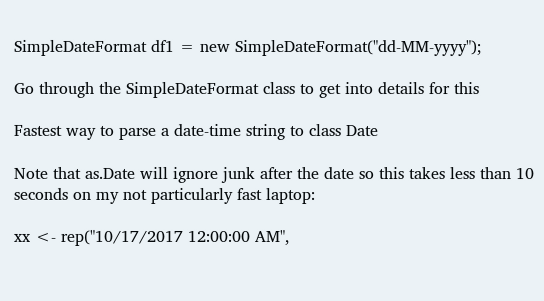SimpleDateFormat df1 = new SimpleDateFormat("dd-MM-yyyy");

Go through the SimpleDateFormat class to get into details for this

Fastest way to parse a date-time string to class Date

Note that as.Date will ignore junk after the date so this takes less than 10 seconds on my not particularly fast laptop:

xx <- rep("10/17/2017 12:00:00 AM",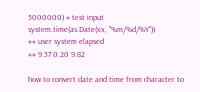5000000) # test input
system.time(as.Date(xx, "%m/%d/%Y"))
## user system elapsed
## 9.57 0.20 9.82

how to convert date and time from character to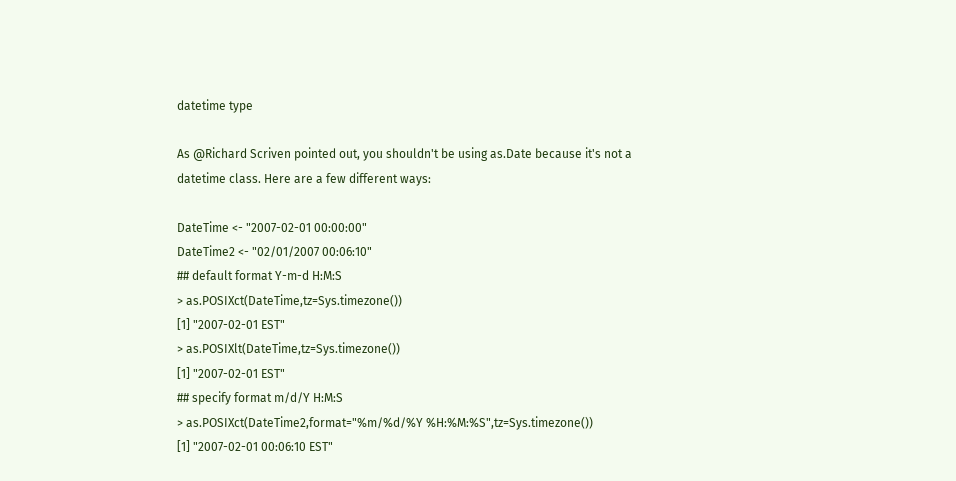datetime type

As @Richard Scriven pointed out, you shouldn't be using as.Date because it's not a datetime class. Here are a few different ways:

DateTime <- "2007-02-01 00:00:00"
DateTime2 <- "02/01/2007 00:06:10"
## default format Y-m-d H:M:S
> as.POSIXct(DateTime,tz=Sys.timezone())
[1] "2007-02-01 EST"
> as.POSIXlt(DateTime,tz=Sys.timezone())
[1] "2007-02-01 EST"
## specify format m/d/Y H:M:S
> as.POSIXct(DateTime2,format="%m/%d/%Y %H:%M:%S",tz=Sys.timezone())
[1] "2007-02-01 00:06:10 EST"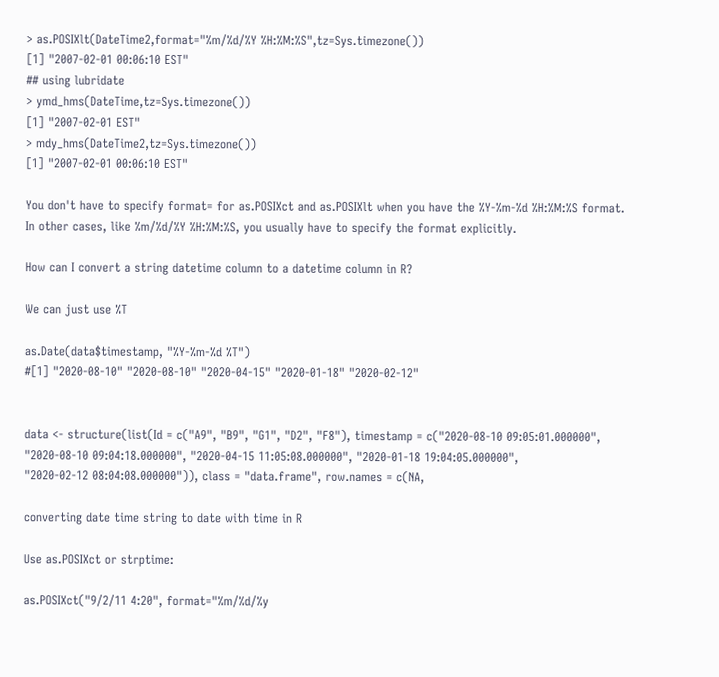> as.POSIXlt(DateTime2,format="%m/%d/%Y %H:%M:%S",tz=Sys.timezone())
[1] "2007-02-01 00:06:10 EST"
## using lubridate
> ymd_hms(DateTime,tz=Sys.timezone())
[1] "2007-02-01 EST"
> mdy_hms(DateTime2,tz=Sys.timezone())
[1] "2007-02-01 00:06:10 EST"

You don't have to specify format= for as.POSIXct and as.POSIXlt when you have the %Y-%m-%d %H:%M:%S format. In other cases, like %m/%d/%Y %H:%M:%S, you usually have to specify the format explicitly.

How can I convert a string datetime column to a datetime column in R?

We can just use %T

as.Date(data$timestamp, "%Y-%m-%d %T")
#[1] "2020-08-10" "2020-08-10" "2020-04-15" "2020-01-18" "2020-02-12"


data <- structure(list(Id = c("A9", "B9", "G1", "D2", "F8"), timestamp = c("2020-08-10 09:05:01.000000",
"2020-08-10 09:04:18.000000", "2020-04-15 11:05:08.000000", "2020-01-18 19:04:05.000000",
"2020-02-12 08:04:08.000000")), class = "data.frame", row.names = c(NA,

converting date time string to date with time in R

Use as.POSIXct or strptime:

as.POSIXct("9/2/11 4:20", format="%m/%d/%y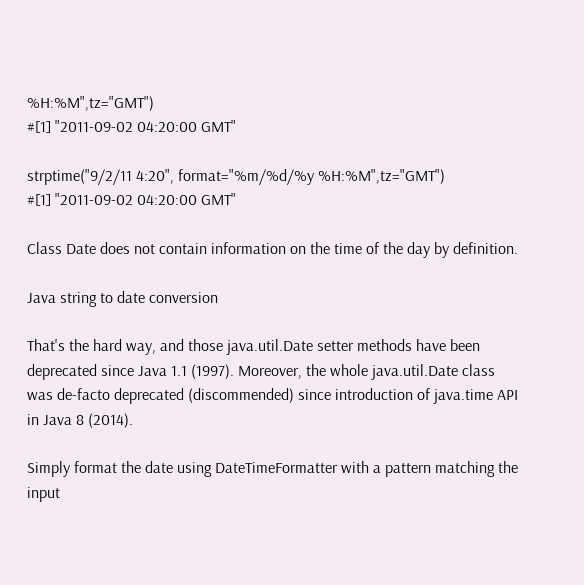%H:%M",tz="GMT")
#[1] "2011-09-02 04:20:00 GMT"

strptime("9/2/11 4:20", format="%m/%d/%y %H:%M",tz="GMT")
#[1] "2011-09-02 04:20:00 GMT"

Class Date does not contain information on the time of the day by definition.

Java string to date conversion

That's the hard way, and those java.util.Date setter methods have been deprecated since Java 1.1 (1997). Moreover, the whole java.util.Date class was de-facto deprecated (discommended) since introduction of java.time API in Java 8 (2014).

Simply format the date using DateTimeFormatter with a pattern matching the input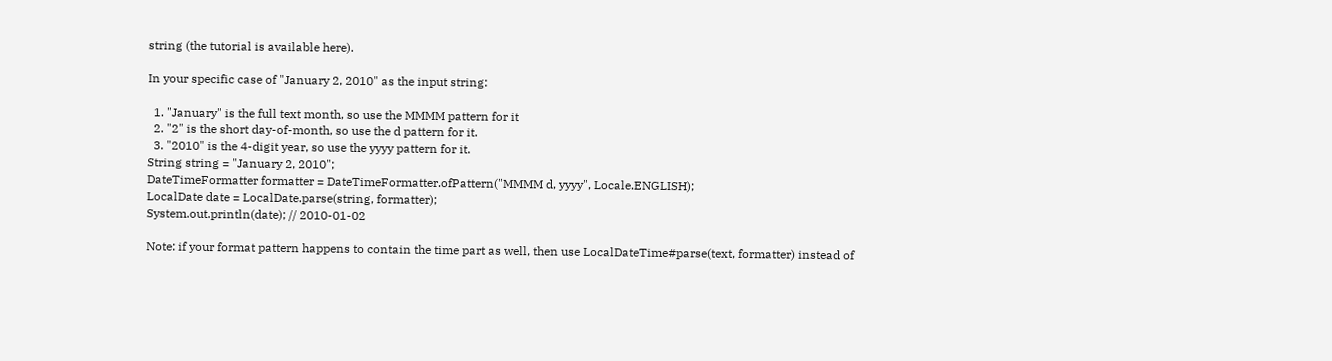string (the tutorial is available here).

In your specific case of "January 2, 2010" as the input string:

  1. "January" is the full text month, so use the MMMM pattern for it
  2. "2" is the short day-of-month, so use the d pattern for it.
  3. "2010" is the 4-digit year, so use the yyyy pattern for it.
String string = "January 2, 2010";
DateTimeFormatter formatter = DateTimeFormatter.ofPattern("MMMM d, yyyy", Locale.ENGLISH);
LocalDate date = LocalDate.parse(string, formatter);
System.out.println(date); // 2010-01-02

Note: if your format pattern happens to contain the time part as well, then use LocalDateTime#parse(text, formatter) instead of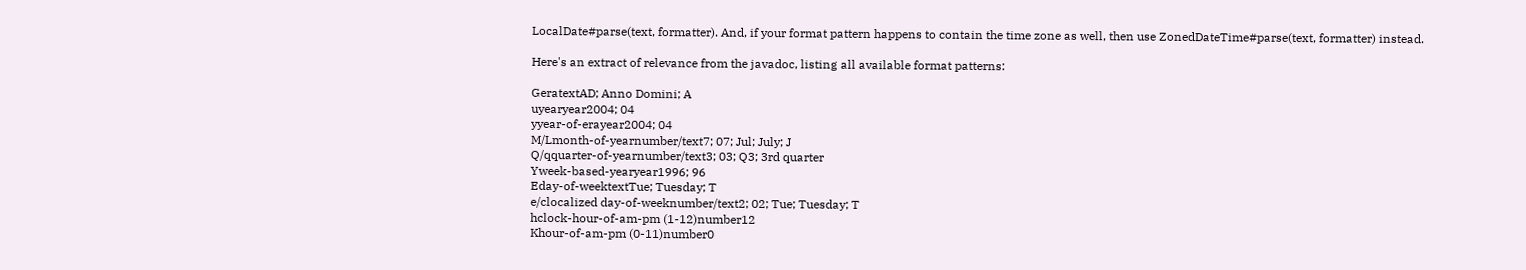LocalDate#parse(text, formatter). And, if your format pattern happens to contain the time zone as well, then use ZonedDateTime#parse(text, formatter) instead.

Here's an extract of relevance from the javadoc, listing all available format patterns:

GeratextAD; Anno Domini; A
uyearyear2004; 04
yyear-of-erayear2004; 04
M/Lmonth-of-yearnumber/text7; 07; Jul; July; J
Q/qquarter-of-yearnumber/text3; 03; Q3; 3rd quarter
Yweek-based-yearyear1996; 96
Eday-of-weektextTue; Tuesday; T
e/clocalized day-of-weeknumber/text2; 02; Tue; Tuesday; T
hclock-hour-of-am-pm (1-12)number12
Khour-of-am-pm (0-11)number0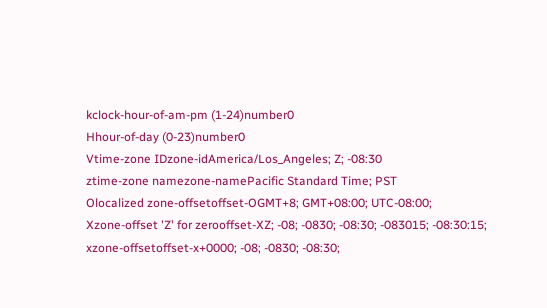kclock-hour-of-am-pm (1-24)number0
Hhour-of-day (0-23)number0
Vtime-zone IDzone-idAmerica/Los_Angeles; Z; -08:30
ztime-zone namezone-namePacific Standard Time; PST
Olocalized zone-offsetoffset-OGMT+8; GMT+08:00; UTC-08:00;
Xzone-offset 'Z' for zerooffset-XZ; -08; -0830; -08:30; -083015; -08:30:15;
xzone-offsetoffset-x+0000; -08; -0830; -08:30;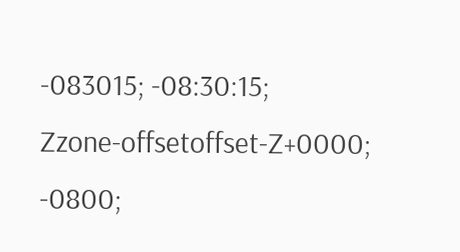-083015; -08:30:15;
Zzone-offsetoffset-Z+0000; -0800;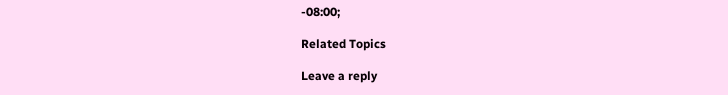-08:00;

Related Topics

Leave a reply